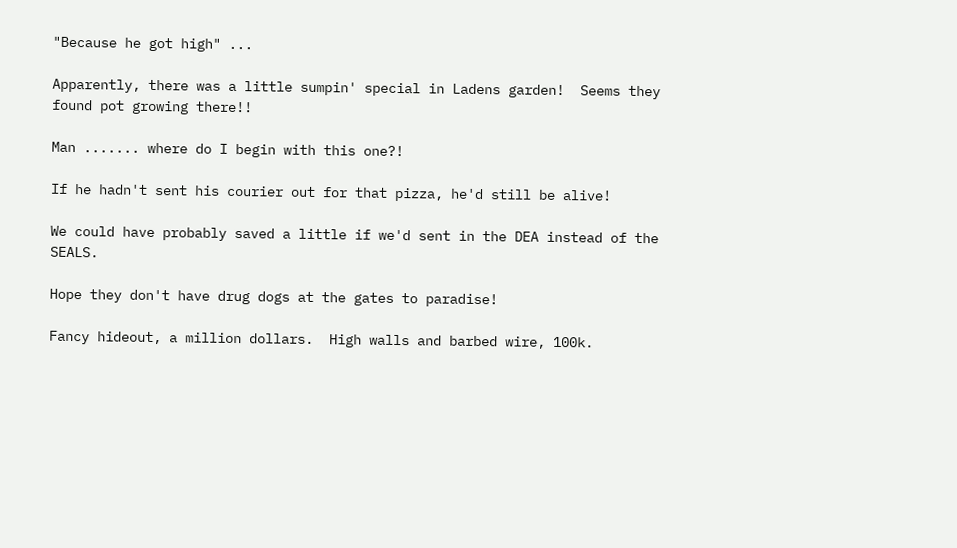"Because he got high" ...

Apparently, there was a little sumpin' special in Ladens garden!  Seems they found pot growing there!!

Man ....... where do I begin with this one?!

If he hadn't sent his courier out for that pizza, he'd still be alive!

We could have probably saved a little if we'd sent in the DEA instead of the SEALS.

Hope they don't have drug dogs at the gates to paradise!

Fancy hideout, a million dollars.  High walls and barbed wire, 100k.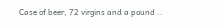Case of beer, 72 virgins and a pound ..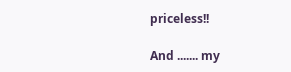priceless!!

And ....... my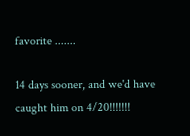favorite .......

14 days sooner, and we'd have caught him on 4/20!!!!!!!